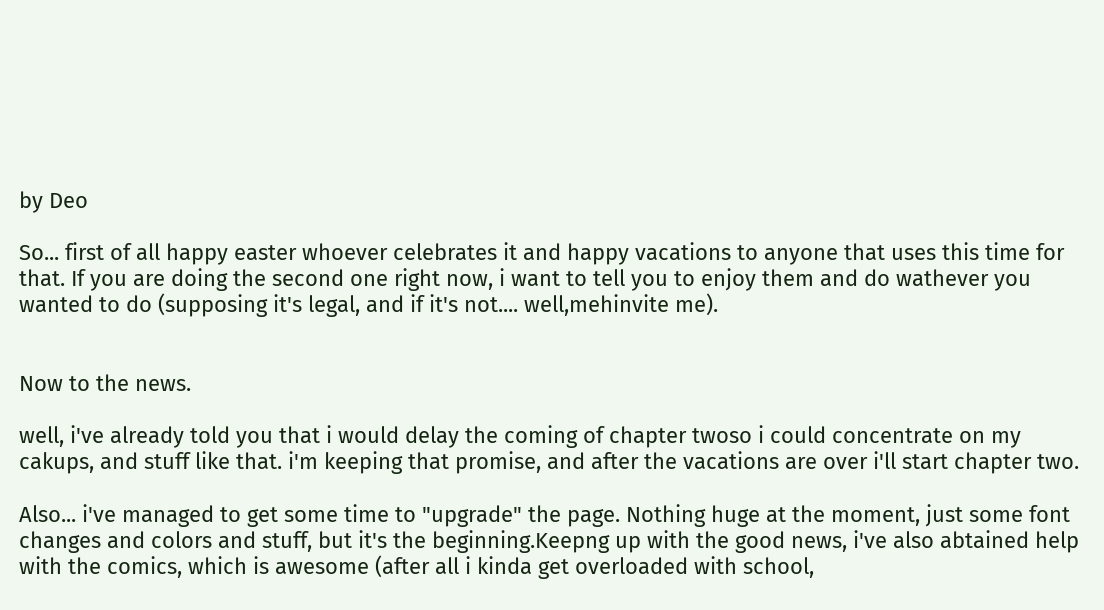by Deo

So... first of all happy easter whoever celebrates it and happy vacations to anyone that uses this time for that. If you are doing the second one right now, i want to tell you to enjoy them and do wathever you wanted to do (supposing it's legal, and if it's not.... well,mehinvite me).


Now to the news.

well, i've already told you that i would delay the coming of chapter twoso i could concentrate on my cakups, and stuff like that. i'm keeping that promise, and after the vacations are over i'll start chapter two.

Also... i've managed to get some time to "upgrade" the page. Nothing huge at the moment, just some font changes and colors and stuff, but it's the beginning.Keepng up with the good news, i've also abtained help with the comics, which is awesome (after all i kinda get overloaded with school,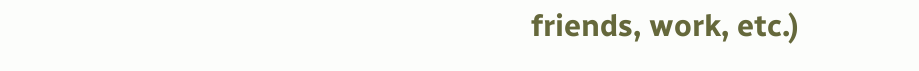friends, work, etc.)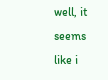well, it seems like i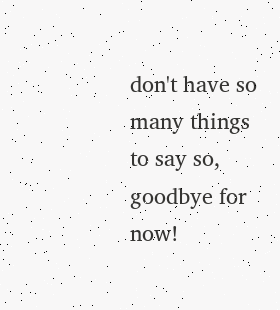don't have so many things to say so, goodbye for now!